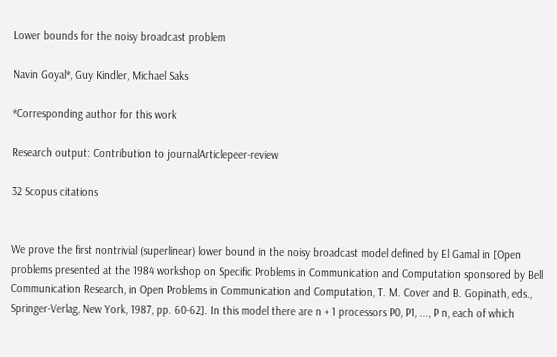Lower bounds for the noisy broadcast problem

Navin Goyal*, Guy Kindler, Michael Saks

*Corresponding author for this work

Research output: Contribution to journalArticlepeer-review

32 Scopus citations


We prove the first nontrivial (superlinear) lower bound in the noisy broadcast model defined by El Gamal in [Open problems presented at the 1984 workshop on Specific Problems in Communication and Computation sponsored by Bell Communication Research, in Open Problems in Communication and Computation, T. M. Cover and B. Gopinath, eds., Springer-Verlag, New York, 1987, pp. 60-62]. In this model there are n + 1 processors P0, P1, ..., P n, each of which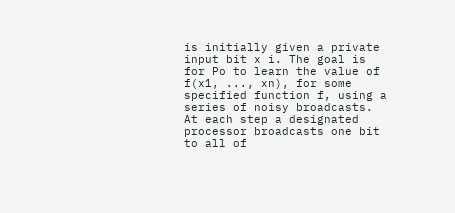is initially given a private input bit x i. The goal is for Po to learn the value of f(x1, ..., xn), for some specified function f, using a series of noisy broadcasts. At each step a designated processor broadcasts one bit to all of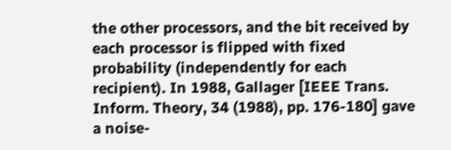the other processors, and the bit received by each processor is flipped with fixed probability (independently for each recipient). In 1988, Gallager [IEEE Trans. Inform. Theory, 34 (1988), pp. 176-180] gave a noise-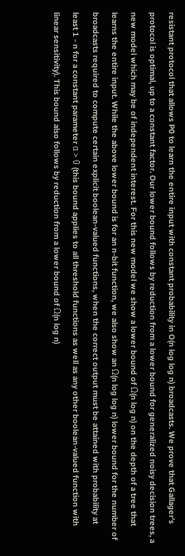resistant protocol that allows P0 to learn the entire input with constant probability in O(n log log n) broadcasts. We prove that Gallager's protocol is optimal, up to a constant factor. Our lower bound follows by reduction from a lower bound for generalized noisy decision trees, a new model which may be of independent interest. For this new model we show a lower bound of Ω(n log n) on the depth of a tree that learns the entire input. While the above lower bound is for an n-bit function, we also show an Ω(n log log n) lower bound for the number of broadcasts required to compute certain explicit boolean-valued functions, when the correct output must be attained with probability at least 1 - n for a constant parameter α > 0 (this bound applies to all threshold functions as well as any other boolean-valued function with linear sensitivity). This bound also follows by reduction from a lower bound of Ω(n log n)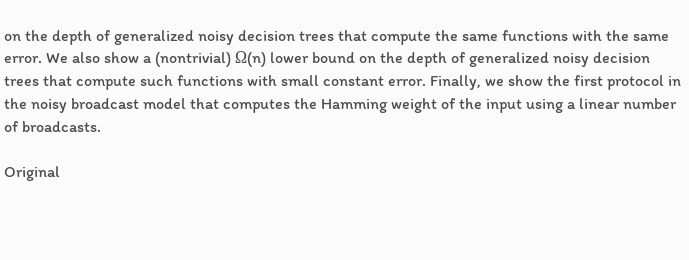on the depth of generalized noisy decision trees that compute the same functions with the same error. We also show a (nontrivial) Ω(n) lower bound on the depth of generalized noisy decision trees that compute such functions with small constant error. Finally, we show the first protocol in the noisy broadcast model that computes the Hamming weight of the input using a linear number of broadcasts.

Original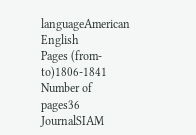languageAmerican English
Pages (from-to)1806-1841
Number of pages36
JournalSIAM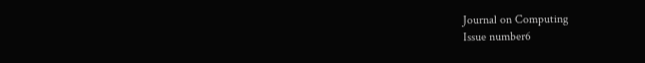Journal on Computing
Issue number6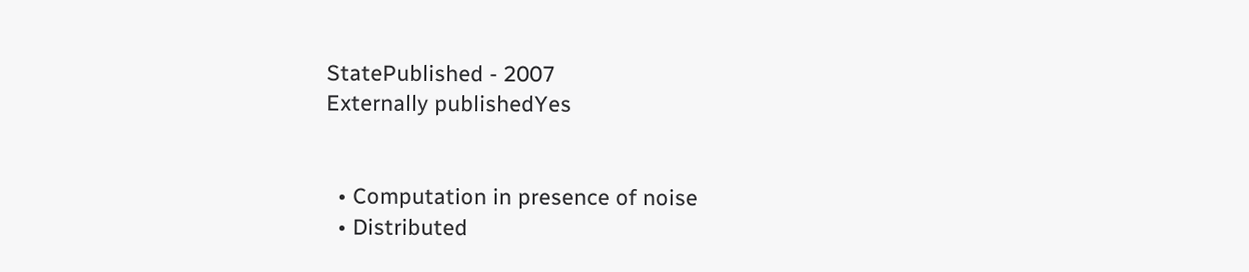StatePublished - 2007
Externally publishedYes


  • Computation in presence of noise
  • Distributed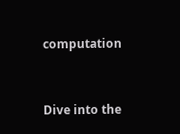computation


Dive into the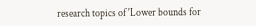research topics of 'Lower bounds for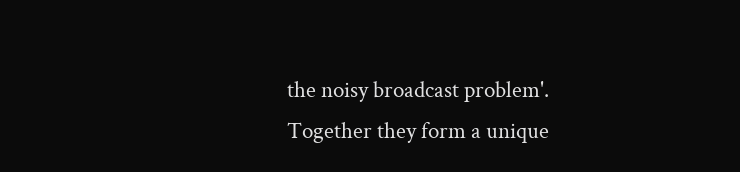the noisy broadcast problem'. Together they form a unique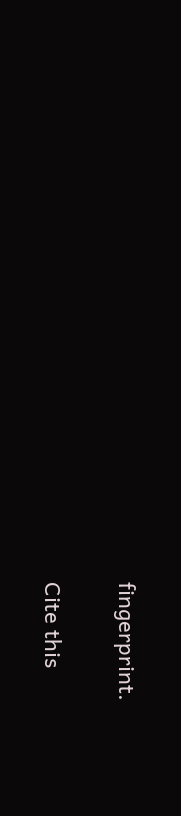fingerprint.

Cite this